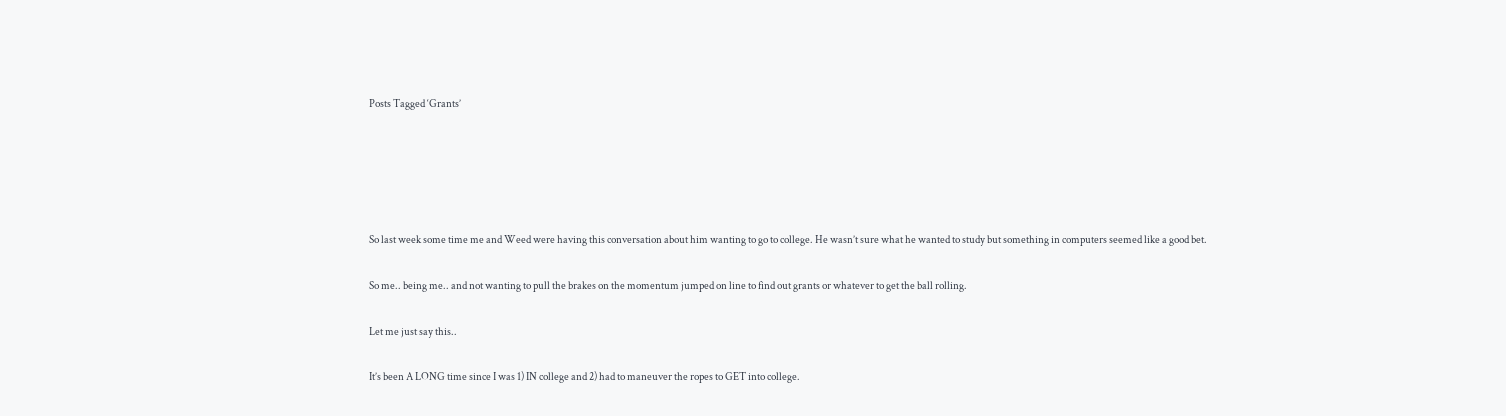Posts Tagged ‘Grants’





So last week some time me and Weed were having this conversation about him wanting to go to college. He wasn’t sure what he wanted to study but something in computers seemed like a good bet.

So me.. being me.. and not wanting to pull the brakes on the momentum jumped on line to find out grants or whatever to get the ball rolling.

Let me just say this..

It’s been A LONG time since I was 1) IN college and 2) had to maneuver the ropes to GET into college.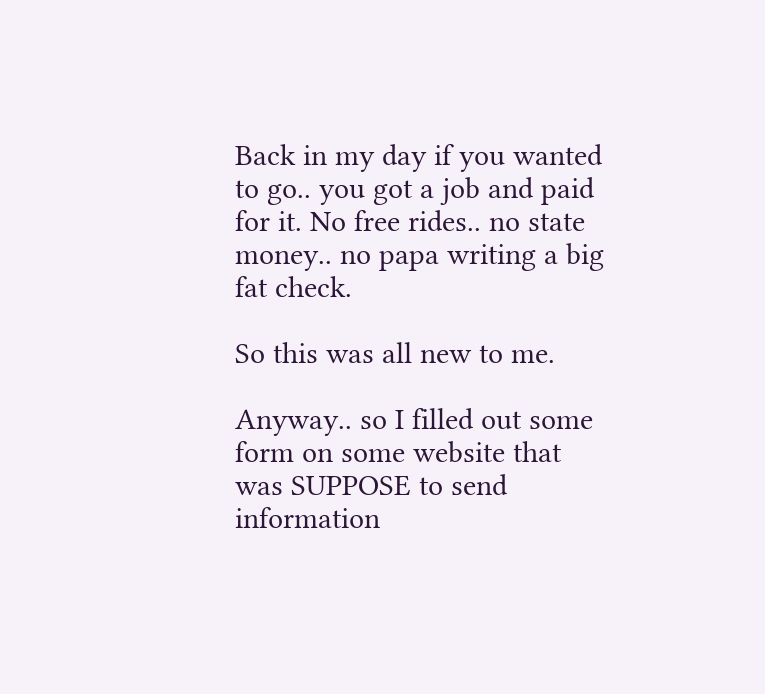Back in my day if you wanted to go.. you got a job and paid for it. No free rides.. no state money.. no papa writing a big fat check.

So this was all new to me.

Anyway.. so I filled out some form on some website that was SUPPOSE to send information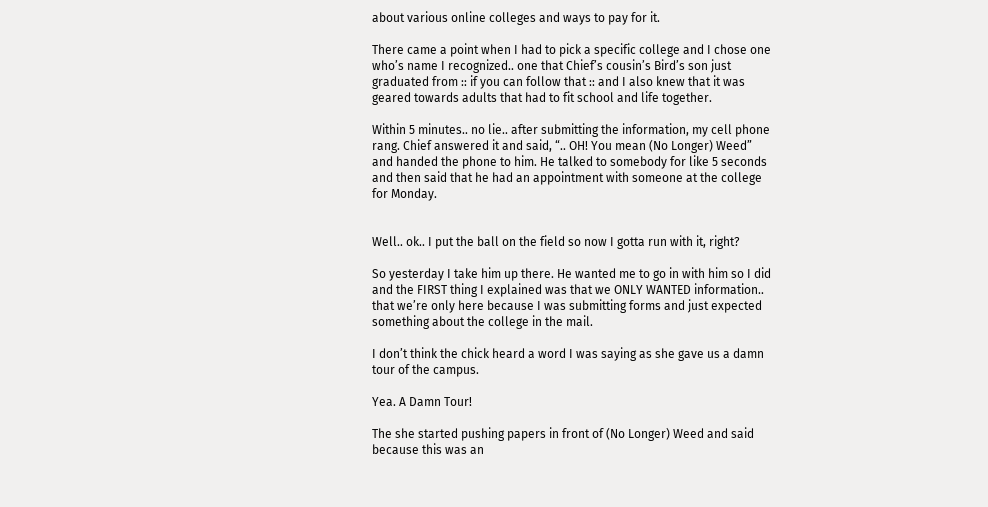about various online colleges and ways to pay for it.

There came a point when I had to pick a specific college and I chose one who’s name I recognized.. one that Chief’s cousin’s Bird’s son just graduated from :: if you can follow that :: and I also knew that it was geared towards adults that had to fit school and life together.

Within 5 minutes.. no lie.. after submitting the information, my cell phone rang. Chief answered it and said, “.. OH! You mean (No Longer) Weed” and handed the phone to him. He talked to somebody for like 5 seconds and then said that he had an appointment with someone at the college for Monday.


Well.. ok.. I put the ball on the field so now I gotta run with it, right?

So yesterday I take him up there. He wanted me to go in with him so I did and the FIRST thing I explained was that we ONLY WANTED information.. that we’re only here because I was submitting forms and just expected something about the college in the mail.

I don’t think the chick heard a word I was saying as she gave us a damn tour of the campus.

Yea. A Damn Tour!

The she started pushing papers in front of (No Longer) Weed and said because this was an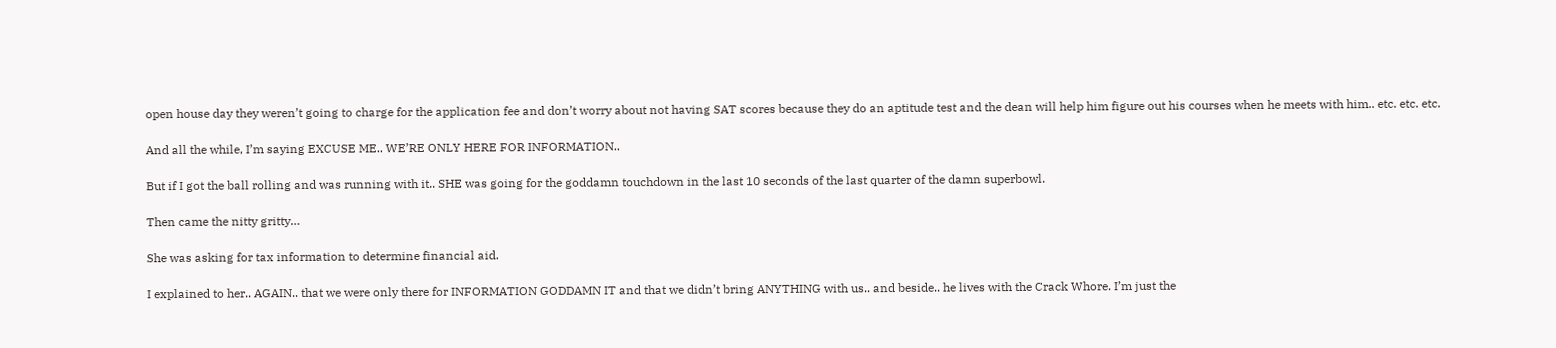open house day they weren’t going to charge for the application fee and don’t worry about not having SAT scores because they do an aptitude test and the dean will help him figure out his courses when he meets with him.. etc. etc. etc.

And all the while, I’m saying EXCUSE ME.. WE’RE ONLY HERE FOR INFORMATION..

But if I got the ball rolling and was running with it.. SHE was going for the goddamn touchdown in the last 10 seconds of the last quarter of the damn superbowl.

Then came the nitty gritty…

She was asking for tax information to determine financial aid.

I explained to her.. AGAIN.. that we were only there for INFORMATION GODDAMN IT and that we didn’t bring ANYTHING with us.. and beside.. he lives with the Crack Whore. I’m just the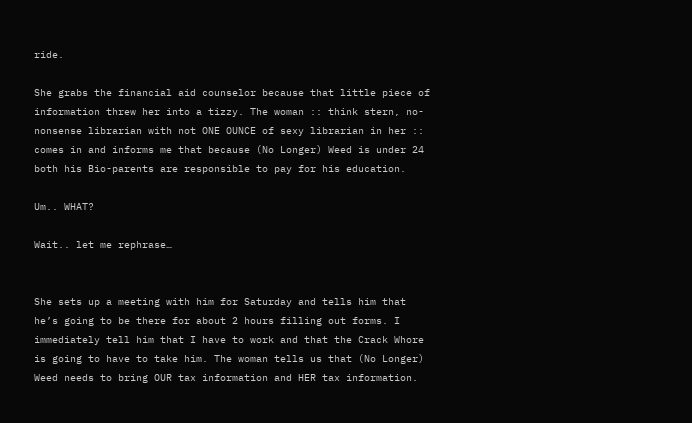ride.

She grabs the financial aid counselor because that little piece of information threw her into a tizzy. The woman :: think stern, no-nonsense librarian with not ONE OUNCE of sexy librarian in her :: comes in and informs me that because (No Longer) Weed is under 24 both his Bio-parents are responsible to pay for his education.

Um.. WHAT?

Wait.. let me rephrase…


She sets up a meeting with him for Saturday and tells him that he’s going to be there for about 2 hours filling out forms. I immediately tell him that I have to work and that the Crack Whore is going to have to take him. The woman tells us that (No Longer) Weed needs to bring OUR tax information and HER tax information.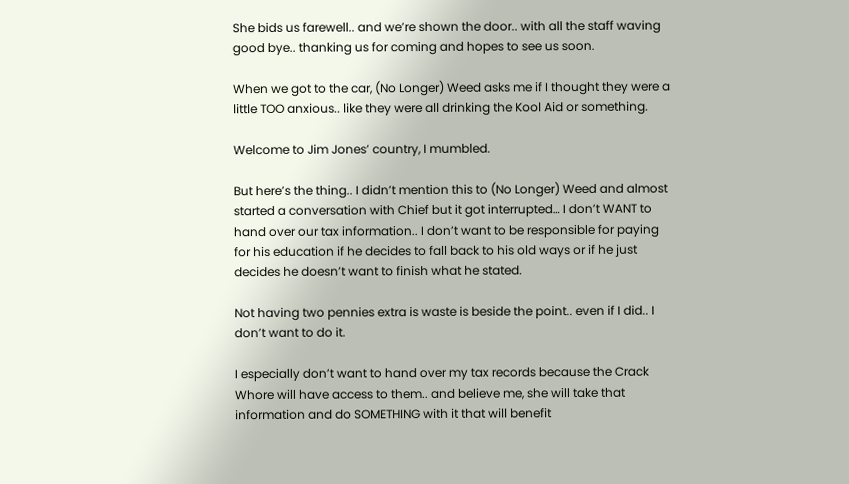She bids us farewell.. and we’re shown the door.. with all the staff waving good bye.. thanking us for coming and hopes to see us soon.

When we got to the car, (No Longer) Weed asks me if I thought they were a little TOO anxious.. like they were all drinking the Kool Aid or something.

Welcome to Jim Jones’ country, I mumbled.

But here’s the thing.. I didn’t mention this to (No Longer) Weed and almost started a conversation with Chief but it got interrupted… I don’t WANT to hand over our tax information.. I don’t want to be responsible for paying for his education if he decides to fall back to his old ways or if he just decides he doesn’t want to finish what he stated.

Not having two pennies extra is waste is beside the point.. even if I did.. I don’t want to do it.

I especially don’t want to hand over my tax records because the Crack Whore will have access to them.. and believe me, she will take that information and do SOMETHING with it that will benefit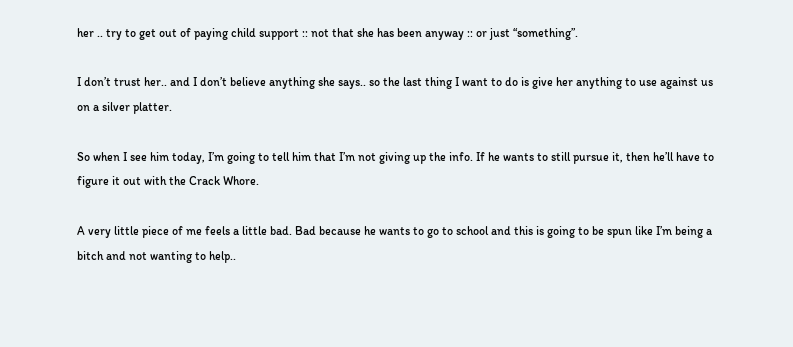her .. try to get out of paying child support :: not that she has been anyway :: or just “something”.

I don’t trust her.. and I don’t believe anything she says.. so the last thing I want to do is give her anything to use against us on a silver platter.

So when I see him today, I’m going to tell him that I’m not giving up the info. If he wants to still pursue it, then he’ll have to figure it out with the Crack Whore.

A very little piece of me feels a little bad. Bad because he wants to go to school and this is going to be spun like I’m being a bitch and not wanting to help..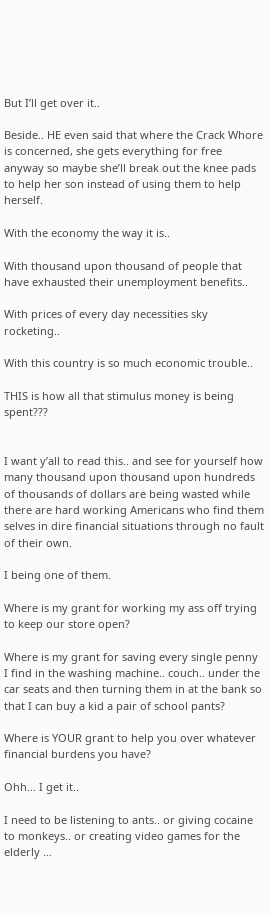But I’ll get over it..

Beside.. HE even said that where the Crack Whore is concerned, she gets everything for free anyway so maybe she’ll break out the knee pads to help her son instead of using them to help herself.

With the economy the way it is..

With thousand upon thousand of people that have exhausted their unemployment benefits..

With prices of every day necessities sky rocketing..

With this country is so much economic trouble..

THIS is how all that stimulus money is being spent???


I want y’all to read this.. and see for yourself how many thousand upon thousand upon hundreds of thousands of dollars are being wasted while there are hard working Americans who find them selves in dire financial situations through no fault of their own.

I being one of them.

Where is my grant for working my ass off trying to keep our store open?

Where is my grant for saving every single penny I find in the washing machine.. couch.. under the car seats and then turning them in at the bank so that I can buy a kid a pair of school pants?

Where is YOUR grant to help you over whatever financial burdens you have?

Ohh… I get it..

I need to be listening to ants.. or giving cocaine to monkeys.. or creating video games for the elderly …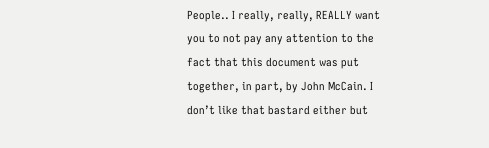People.. I really, really, REALLY want you to not pay any attention to the fact that this document was put together, in part, by John McCain. I don’t like that bastard either but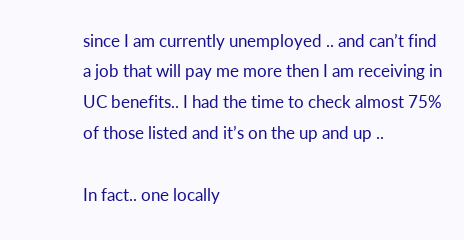since I am currently unemployed .. and can’t find a job that will pay me more then I am receiving in UC benefits.. I had the time to check almost 75% of those listed and it’s on the up and up ..

In fact.. one locally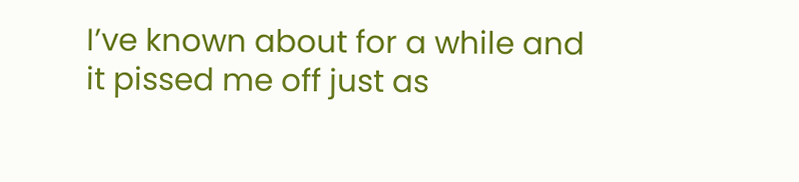I’ve known about for a while and it pissed me off just as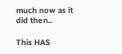much now as it did then..

This HAS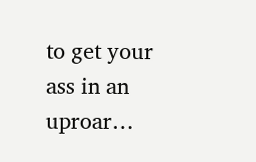to get your ass in an uproar…